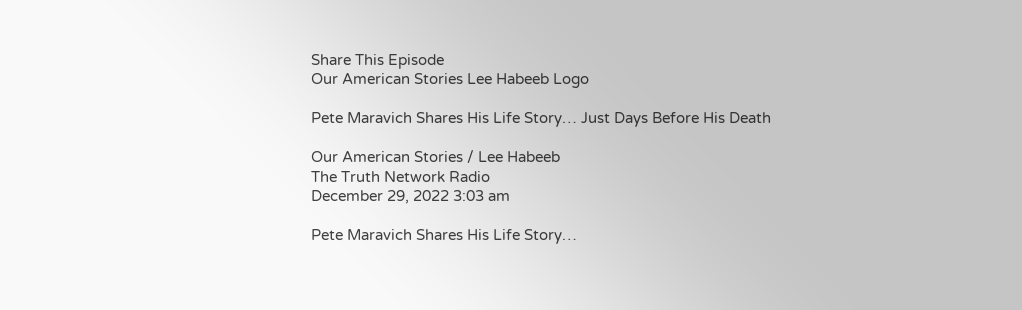Share This Episode
Our American Stories Lee Habeeb Logo

Pete Maravich Shares His Life Story… Just Days Before His Death

Our American Stories / Lee Habeeb
The Truth Network Radio
December 29, 2022 3:03 am

Pete Maravich Shares His Life Story…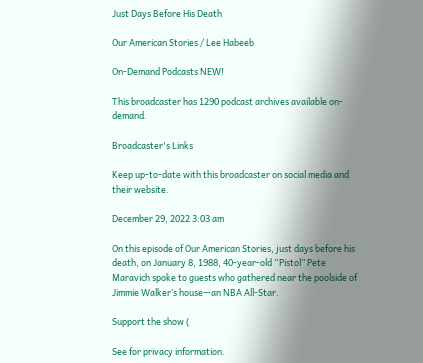Just Days Before His Death

Our American Stories / Lee Habeeb

On-Demand Podcasts NEW!

This broadcaster has 1290 podcast archives available on-demand.

Broadcaster's Links

Keep up-to-date with this broadcaster on social media and their website.

December 29, 2022 3:03 am

On this episode of Our American Stories, just days before his death, on January 8, 1988, 40-year-old “Pistol” Pete Maravich spoke to guests who gathered near the poolside of Jimmie Walker’s house—an NBA All-Star.

Support the show (

See for privacy information.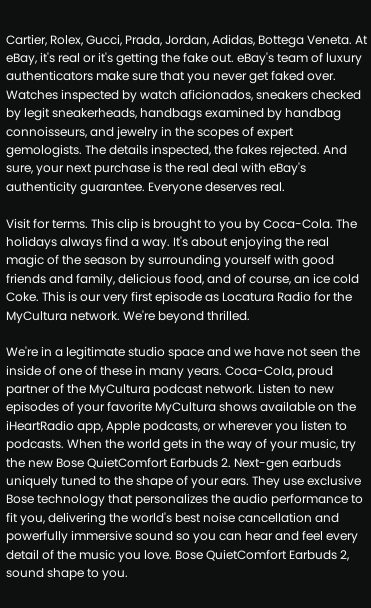Cartier, Rolex, Gucci, Prada, Jordan, Adidas, Bottega Veneta. At eBay, it's real or it's getting the fake out. eBay's team of luxury authenticators make sure that you never get faked over. Watches inspected by watch aficionados, sneakers checked by legit sneakerheads, handbags examined by handbag connoisseurs, and jewelry in the scopes of expert gemologists. The details inspected, the fakes rejected. And sure, your next purchase is the real deal with eBay's authenticity guarantee. Everyone deserves real.

Visit for terms. This clip is brought to you by Coca-Cola. The holidays always find a way. It's about enjoying the real magic of the season by surrounding yourself with good friends and family, delicious food, and of course, an ice cold Coke. This is our very first episode as Locatura Radio for the MyCultura network. We're beyond thrilled.

We're in a legitimate studio space and we have not seen the inside of one of these in many years. Coca-Cola, proud partner of the MyCultura podcast network. Listen to new episodes of your favorite MyCultura shows available on the iHeartRadio app, Apple podcasts, or wherever you listen to podcasts. When the world gets in the way of your music, try the new Bose QuietComfort Earbuds 2. Next-gen earbuds uniquely tuned to the shape of your ears. They use exclusive Bose technology that personalizes the audio performance to fit you, delivering the world's best noise cancellation and powerfully immersive sound so you can hear and feel every detail of the music you love. Bose QuietComfort Earbuds 2, sound shape to you.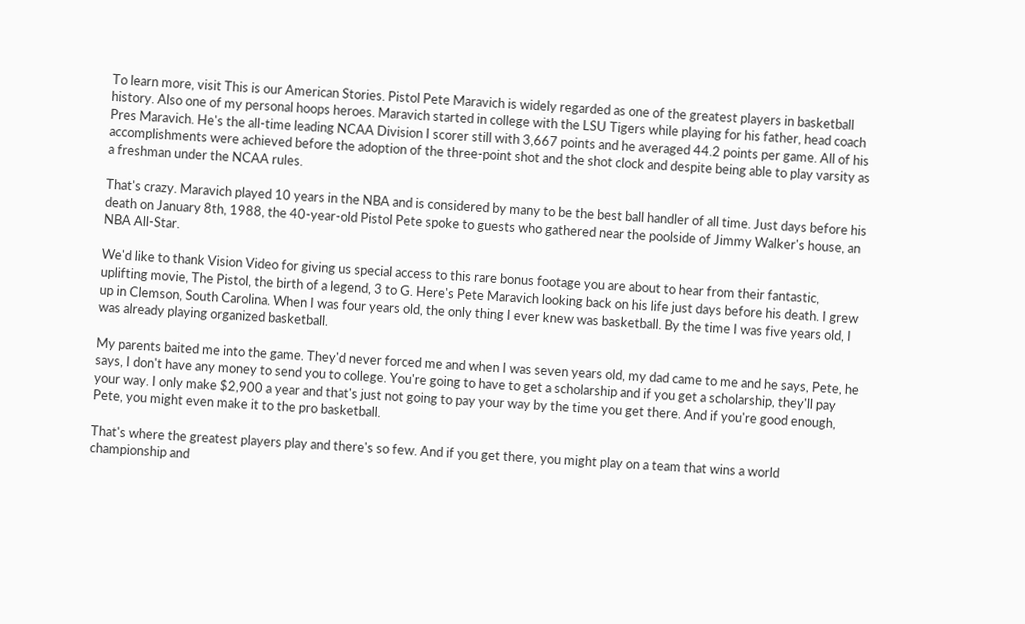To learn more, visit This is our American Stories. Pistol Pete Maravich is widely regarded as one of the greatest players in basketball history. Also one of my personal hoops heroes. Maravich started in college with the LSU Tigers while playing for his father, head coach Pres Maravich. He's the all-time leading NCAA Division I scorer still with 3,667 points and he averaged 44.2 points per game. All of his accomplishments were achieved before the adoption of the three-point shot and the shot clock and despite being able to play varsity as a freshman under the NCAA rules.

That's crazy. Maravich played 10 years in the NBA and is considered by many to be the best ball handler of all time. Just days before his death on January 8th, 1988, the 40-year-old Pistol Pete spoke to guests who gathered near the poolside of Jimmy Walker's house, an NBA All-Star.

We'd like to thank Vision Video for giving us special access to this rare bonus footage you are about to hear from their fantastic, uplifting movie, The Pistol, the birth of a legend, 3 to G. Here's Pete Maravich looking back on his life just days before his death. I grew up in Clemson, South Carolina. When I was four years old, the only thing I ever knew was basketball. By the time I was five years old, I was already playing organized basketball.

My parents baited me into the game. They'd never forced me and when I was seven years old, my dad came to me and he says, Pete, he says, I don't have any money to send you to college. You're going to have to get a scholarship and if you get a scholarship, they'll pay your way. I only make $2,900 a year and that's just not going to pay your way by the time you get there. And if you're good enough, Pete, you might even make it to the pro basketball.

That's where the greatest players play and there's so few. And if you get there, you might play on a team that wins a world championship and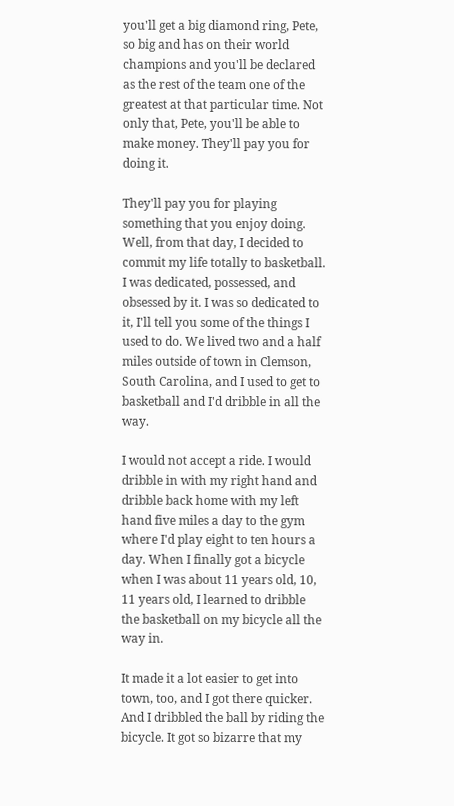you'll get a big diamond ring, Pete, so big and has on their world champions and you'll be declared as the rest of the team one of the greatest at that particular time. Not only that, Pete, you'll be able to make money. They'll pay you for doing it.

They'll pay you for playing something that you enjoy doing. Well, from that day, I decided to commit my life totally to basketball. I was dedicated, possessed, and obsessed by it. I was so dedicated to it, I'll tell you some of the things I used to do. We lived two and a half miles outside of town in Clemson, South Carolina, and I used to get to basketball and I'd dribble in all the way.

I would not accept a ride. I would dribble in with my right hand and dribble back home with my left hand five miles a day to the gym where I'd play eight to ten hours a day. When I finally got a bicycle when I was about 11 years old, 10, 11 years old, I learned to dribble the basketball on my bicycle all the way in.

It made it a lot easier to get into town, too, and I got there quicker. And I dribbled the ball by riding the bicycle. It got so bizarre that my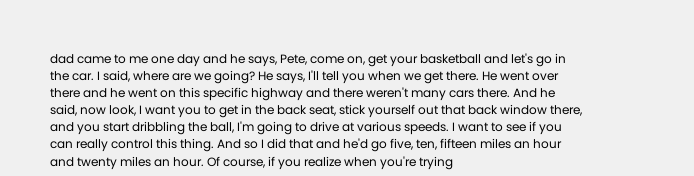dad came to me one day and he says, Pete, come on, get your basketball and let's go in the car. I said, where are we going? He says, I'll tell you when we get there. He went over there and he went on this specific highway and there weren't many cars there. And he said, now look, I want you to get in the back seat, stick yourself out that back window there, and you start dribbling the ball, I'm going to drive at various speeds. I want to see if you can really control this thing. And so I did that and he'd go five, ten, fifteen miles an hour and twenty miles an hour. Of course, if you realize when you're trying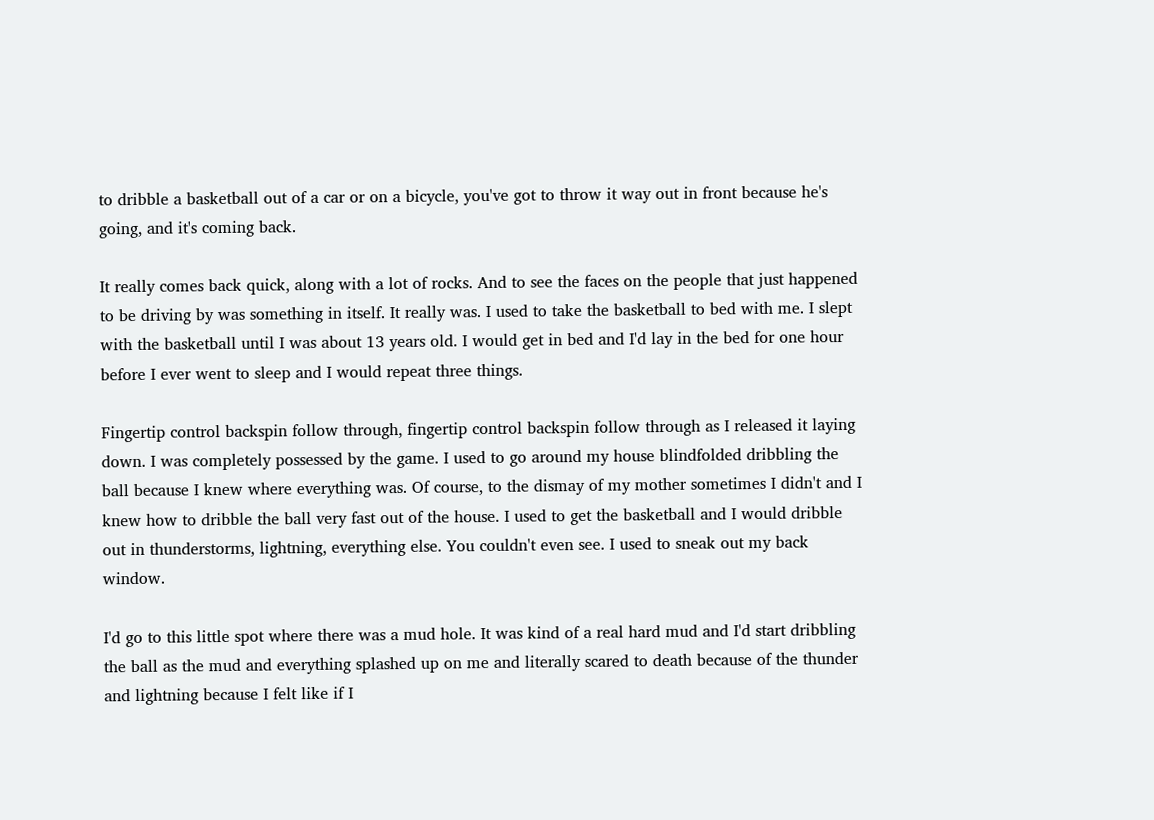to dribble a basketball out of a car or on a bicycle, you've got to throw it way out in front because he's going, and it's coming back.

It really comes back quick, along with a lot of rocks. And to see the faces on the people that just happened to be driving by was something in itself. It really was. I used to take the basketball to bed with me. I slept with the basketball until I was about 13 years old. I would get in bed and I'd lay in the bed for one hour before I ever went to sleep and I would repeat three things.

Fingertip control backspin follow through, fingertip control backspin follow through as I released it laying down. I was completely possessed by the game. I used to go around my house blindfolded dribbling the ball because I knew where everything was. Of course, to the dismay of my mother sometimes I didn't and I knew how to dribble the ball very fast out of the house. I used to get the basketball and I would dribble out in thunderstorms, lightning, everything else. You couldn't even see. I used to sneak out my back window.

I'd go to this little spot where there was a mud hole. It was kind of a real hard mud and I'd start dribbling the ball as the mud and everything splashed up on me and literally scared to death because of the thunder and lightning because I felt like if I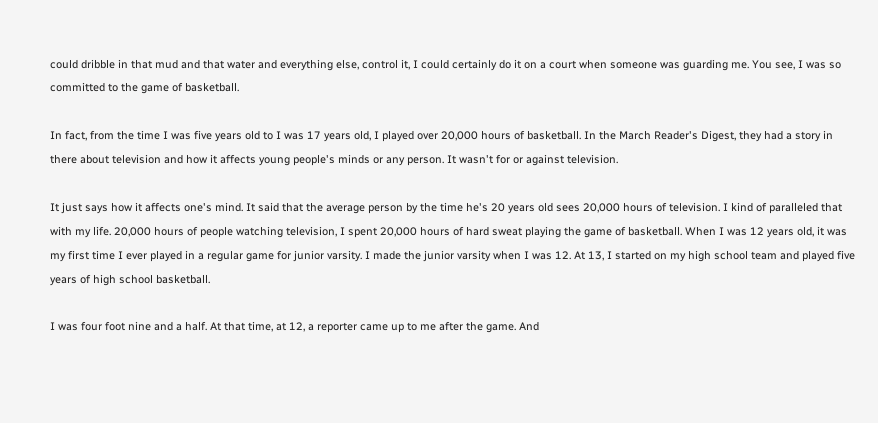could dribble in that mud and that water and everything else, control it, I could certainly do it on a court when someone was guarding me. You see, I was so committed to the game of basketball.

In fact, from the time I was five years old to I was 17 years old, I played over 20,000 hours of basketball. In the March Reader's Digest, they had a story in there about television and how it affects young people's minds or any person. It wasn't for or against television.

It just says how it affects one's mind. It said that the average person by the time he's 20 years old sees 20,000 hours of television. I kind of paralleled that with my life. 20,000 hours of people watching television, I spent 20,000 hours of hard sweat playing the game of basketball. When I was 12 years old, it was my first time I ever played in a regular game for junior varsity. I made the junior varsity when I was 12. At 13, I started on my high school team and played five years of high school basketball.

I was four foot nine and a half. At that time, at 12, a reporter came up to me after the game. And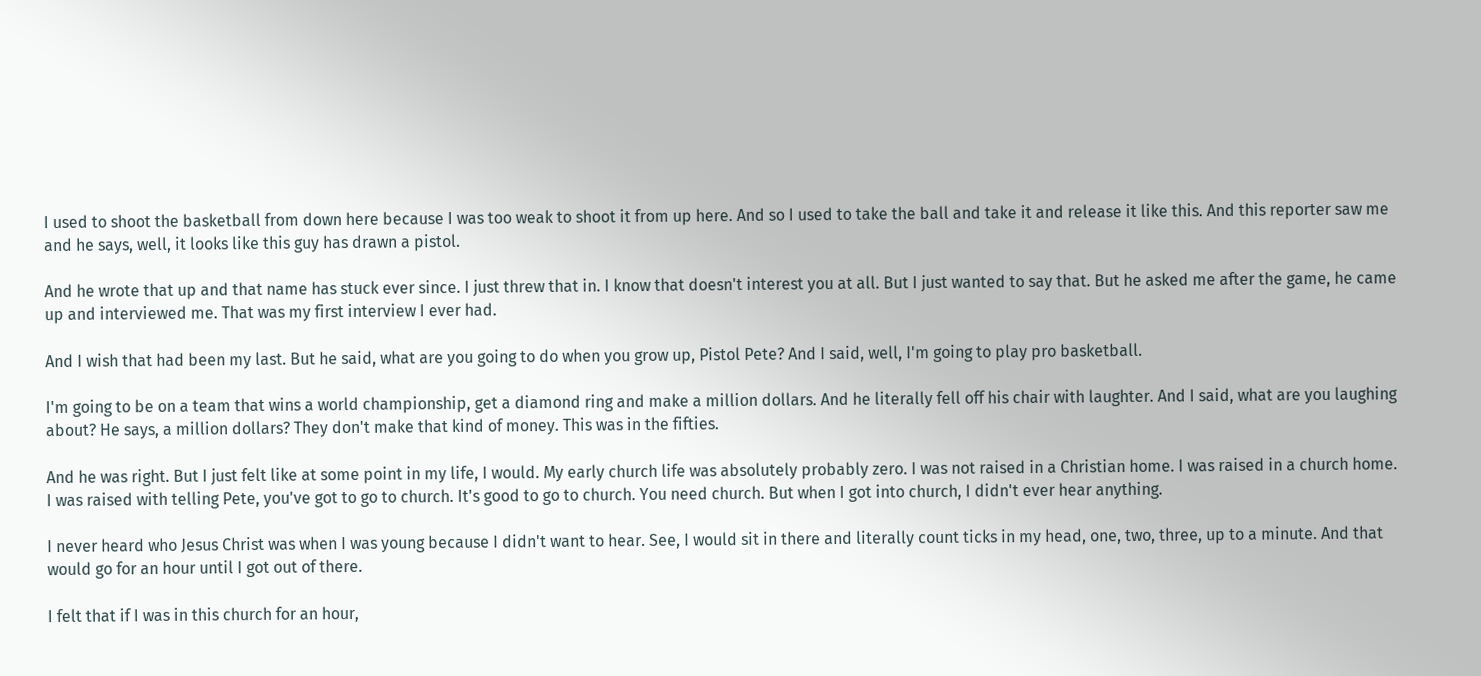I used to shoot the basketball from down here because I was too weak to shoot it from up here. And so I used to take the ball and take it and release it like this. And this reporter saw me and he says, well, it looks like this guy has drawn a pistol.

And he wrote that up and that name has stuck ever since. I just threw that in. I know that doesn't interest you at all. But I just wanted to say that. But he asked me after the game, he came up and interviewed me. That was my first interview I ever had.

And I wish that had been my last. But he said, what are you going to do when you grow up, Pistol Pete? And I said, well, I'm going to play pro basketball.

I'm going to be on a team that wins a world championship, get a diamond ring and make a million dollars. And he literally fell off his chair with laughter. And I said, what are you laughing about? He says, a million dollars? They don't make that kind of money. This was in the fifties.

And he was right. But I just felt like at some point in my life, I would. My early church life was absolutely probably zero. I was not raised in a Christian home. I was raised in a church home. I was raised with telling Pete, you've got to go to church. It's good to go to church. You need church. But when I got into church, I didn't ever hear anything.

I never heard who Jesus Christ was when I was young because I didn't want to hear. See, I would sit in there and literally count ticks in my head, one, two, three, up to a minute. And that would go for an hour until I got out of there.

I felt that if I was in this church for an hour,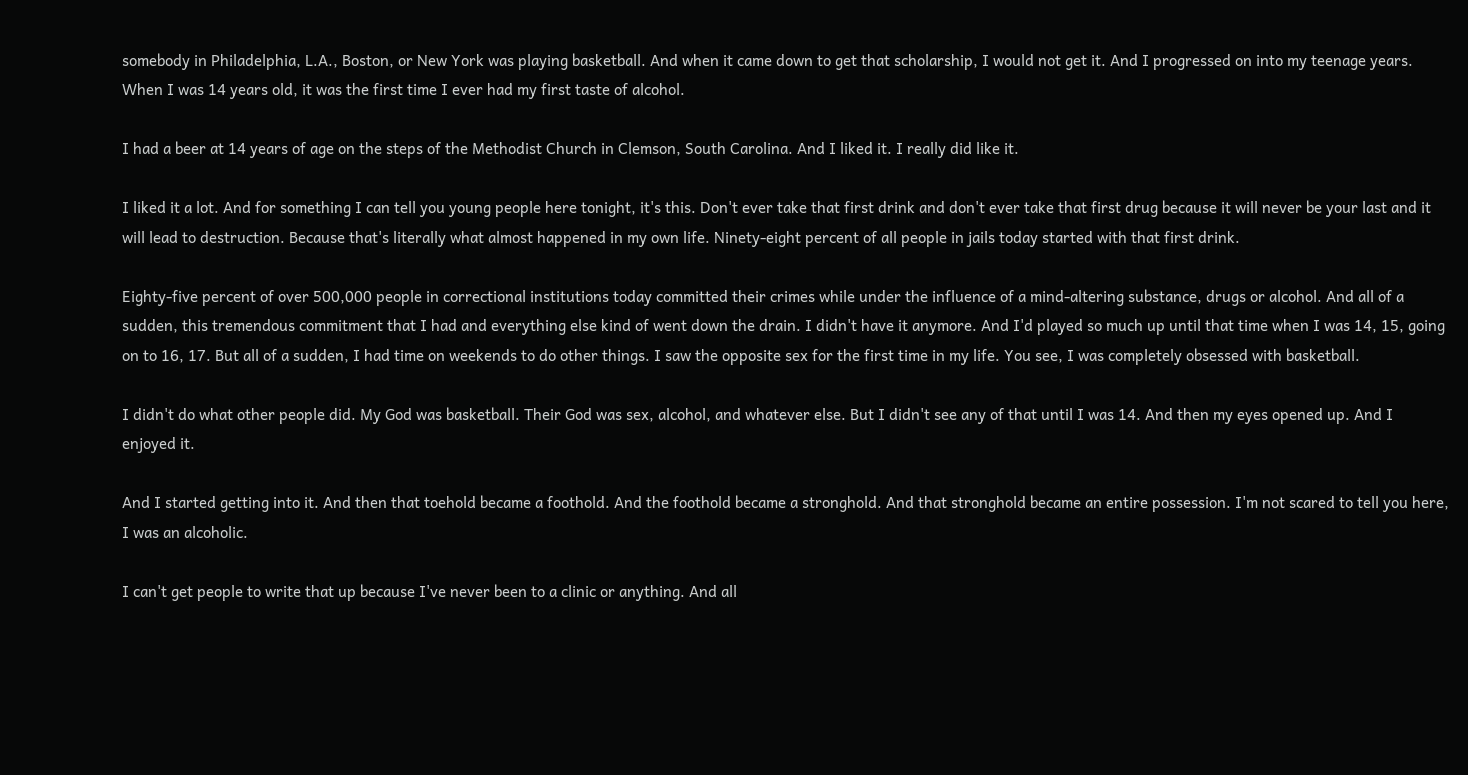somebody in Philadelphia, L.A., Boston, or New York was playing basketball. And when it came down to get that scholarship, I would not get it. And I progressed on into my teenage years. When I was 14 years old, it was the first time I ever had my first taste of alcohol.

I had a beer at 14 years of age on the steps of the Methodist Church in Clemson, South Carolina. And I liked it. I really did like it.

I liked it a lot. And for something I can tell you young people here tonight, it's this. Don't ever take that first drink and don't ever take that first drug because it will never be your last and it will lead to destruction. Because that's literally what almost happened in my own life. Ninety-eight percent of all people in jails today started with that first drink.

Eighty-five percent of over 500,000 people in correctional institutions today committed their crimes while under the influence of a mind-altering substance, drugs or alcohol. And all of a sudden, this tremendous commitment that I had and everything else kind of went down the drain. I didn't have it anymore. And I'd played so much up until that time when I was 14, 15, going on to 16, 17. But all of a sudden, I had time on weekends to do other things. I saw the opposite sex for the first time in my life. You see, I was completely obsessed with basketball.

I didn't do what other people did. My God was basketball. Their God was sex, alcohol, and whatever else. But I didn't see any of that until I was 14. And then my eyes opened up. And I enjoyed it.

And I started getting into it. And then that toehold became a foothold. And the foothold became a stronghold. And that stronghold became an entire possession. I'm not scared to tell you here, I was an alcoholic.

I can't get people to write that up because I've never been to a clinic or anything. And all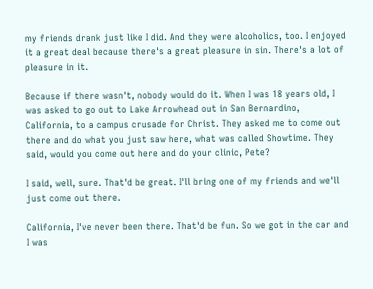my friends drank just like I did. And they were alcoholics, too. I enjoyed it a great deal because there's a great pleasure in sin. There's a lot of pleasure in it.

Because if there wasn't, nobody would do it. When I was 18 years old, I was asked to go out to Lake Arrowhead out in San Bernardino, California, to a campus crusade for Christ. They asked me to come out there and do what you just saw here, what was called Showtime. They said, would you come out here and do your clinic, Pete?

I said, well, sure. That'd be great. I'll bring one of my friends and we'll just come out there.

California, I've never been there. That'd be fun. So we got in the car and I was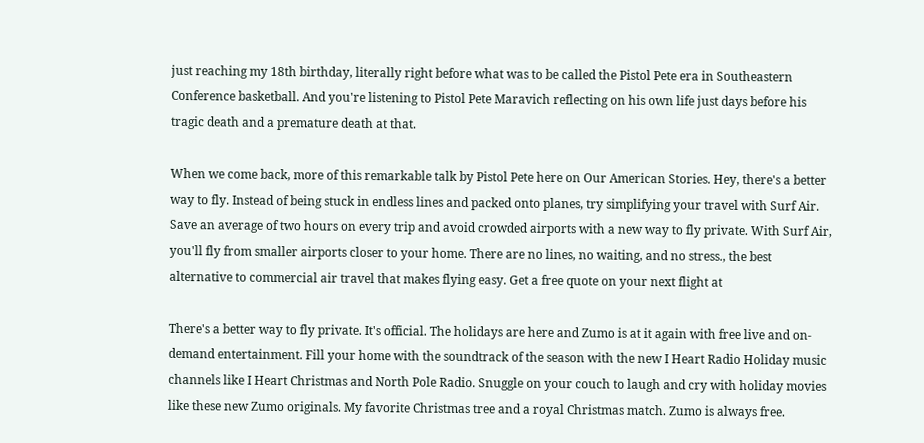just reaching my 18th birthday, literally right before what was to be called the Pistol Pete era in Southeastern Conference basketball. And you're listening to Pistol Pete Maravich reflecting on his own life just days before his tragic death and a premature death at that.

When we come back, more of this remarkable talk by Pistol Pete here on Our American Stories. Hey, there's a better way to fly. Instead of being stuck in endless lines and packed onto planes, try simplifying your travel with Surf Air. Save an average of two hours on every trip and avoid crowded airports with a new way to fly private. With Surf Air, you'll fly from smaller airports closer to your home. There are no lines, no waiting, and no stress., the best alternative to commercial air travel that makes flying easy. Get a free quote on your next flight at

There's a better way to fly private. It's official. The holidays are here and Zumo is at it again with free live and on-demand entertainment. Fill your home with the soundtrack of the season with the new I Heart Radio Holiday music channels like I Heart Christmas and North Pole Radio. Snuggle on your couch to laugh and cry with holiday movies like these new Zumo originals. My favorite Christmas tree and a royal Christmas match. Zumo is always free.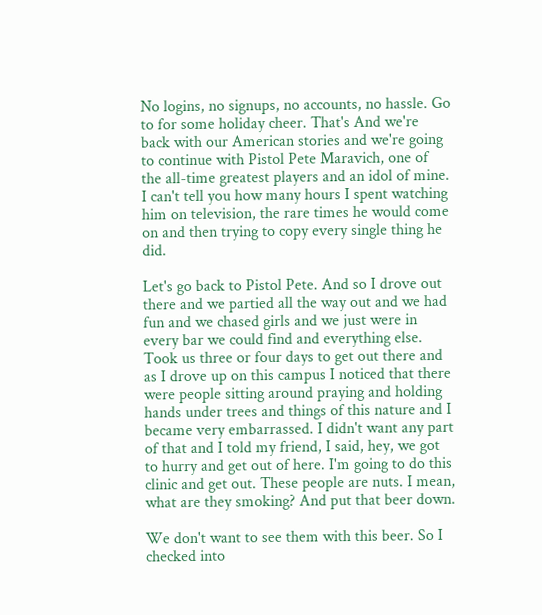No logins, no signups, no accounts, no hassle. Go to for some holiday cheer. That's And we're back with our American stories and we're going to continue with Pistol Pete Maravich, one of the all-time greatest players and an idol of mine. I can't tell you how many hours I spent watching him on television, the rare times he would come on and then trying to copy every single thing he did.

Let's go back to Pistol Pete. And so I drove out there and we partied all the way out and we had fun and we chased girls and we just were in every bar we could find and everything else. Took us three or four days to get out there and as I drove up on this campus I noticed that there were people sitting around praying and holding hands under trees and things of this nature and I became very embarrassed. I didn't want any part of that and I told my friend, I said, hey, we got to hurry and get out of here. I'm going to do this clinic and get out. These people are nuts. I mean, what are they smoking? And put that beer down.

We don't want to see them with this beer. So I checked into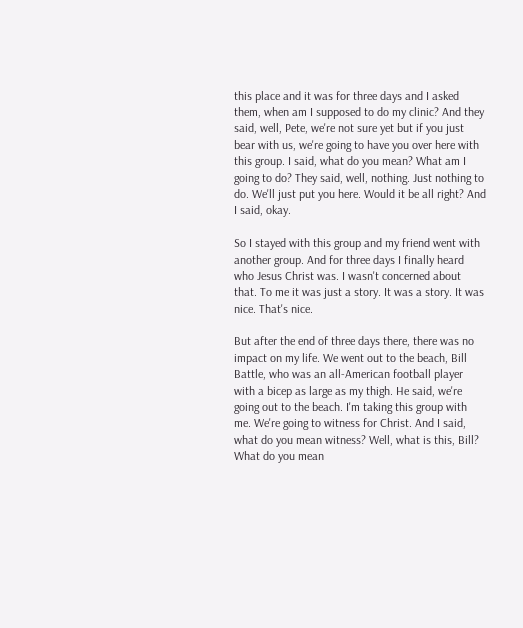this place and it was for three days and I asked them, when am I supposed to do my clinic? And they said, well, Pete, we're not sure yet but if you just bear with us, we're going to have you over here with this group. I said, what do you mean? What am I going to do? They said, well, nothing. Just nothing to do. We'll just put you here. Would it be all right? And I said, okay.

So I stayed with this group and my friend went with another group. And for three days I finally heard who Jesus Christ was. I wasn't concerned about that. To me it was just a story. It was a story. It was nice. That's nice.

But after the end of three days there, there was no impact on my life. We went out to the beach, Bill Battle, who was an all-American football player with a bicep as large as my thigh. He said, we're going out to the beach. I'm taking this group with me. We're going to witness for Christ. And I said, what do you mean witness? Well, what is this, Bill? What do you mean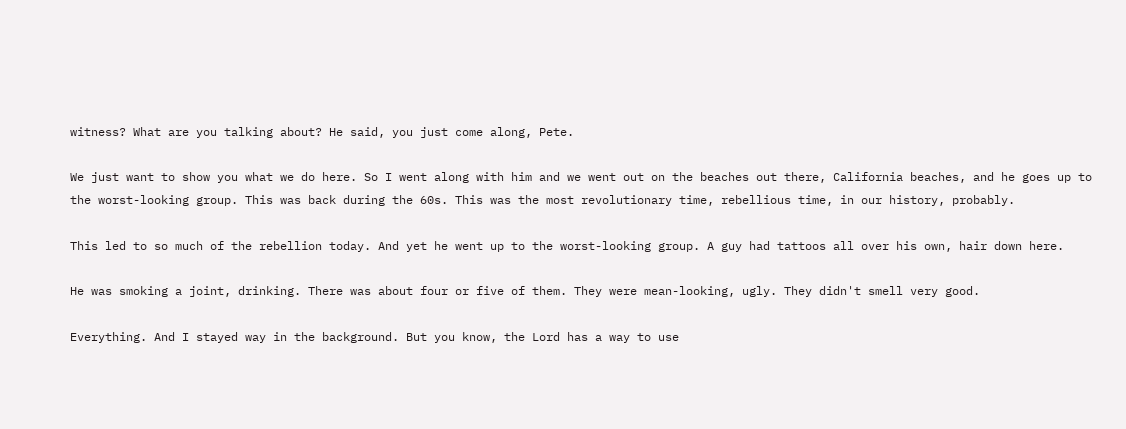witness? What are you talking about? He said, you just come along, Pete.

We just want to show you what we do here. So I went along with him and we went out on the beaches out there, California beaches, and he goes up to the worst-looking group. This was back during the 60s. This was the most revolutionary time, rebellious time, in our history, probably.

This led to so much of the rebellion today. And yet he went up to the worst-looking group. A guy had tattoos all over his own, hair down here.

He was smoking a joint, drinking. There was about four or five of them. They were mean-looking, ugly. They didn't smell very good.

Everything. And I stayed way in the background. But you know, the Lord has a way to use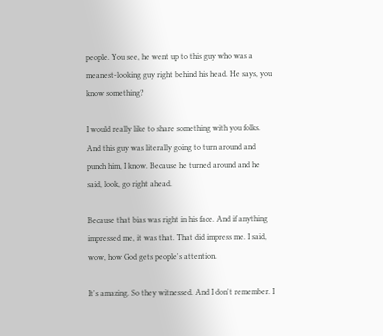people. You see, he went up to this guy who was a meanest-looking guy right behind his head. He says, you know something?

I would really like to share something with you folks. And this guy was literally going to turn around and punch him, I know. Because he turned around and he said, look, go right ahead.

Because that bias was right in his face. And if anything impressed me, it was that. That did impress me. I said, wow, how God gets people's attention.

It's amazing. So they witnessed. And I don't remember. I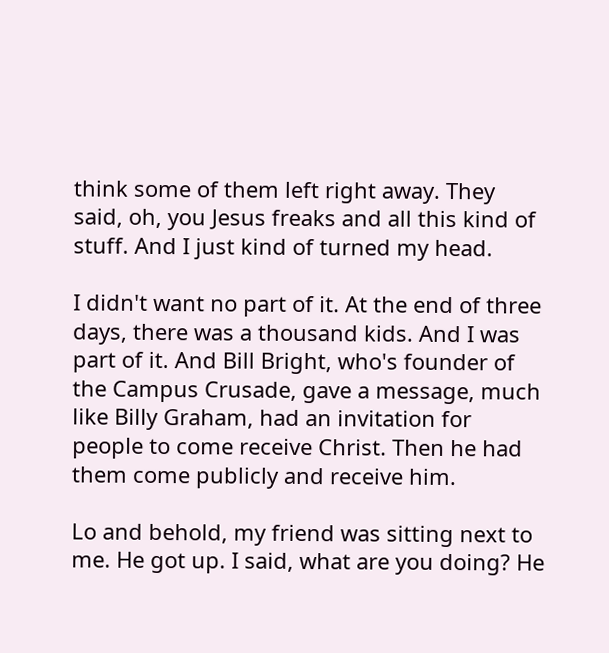think some of them left right away. They said, oh, you Jesus freaks and all this kind of stuff. And I just kind of turned my head.

I didn't want no part of it. At the end of three days, there was a thousand kids. And I was part of it. And Bill Bright, who's founder of the Campus Crusade, gave a message, much like Billy Graham, had an invitation for people to come receive Christ. Then he had them come publicly and receive him.

Lo and behold, my friend was sitting next to me. He got up. I said, what are you doing? He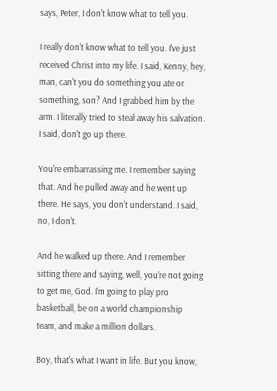says, Peter, I don't know what to tell you.

I really don't know what to tell you. I've just received Christ into my life. I said, Kenny, hey, man, can't you do something you ate or something, son? And I grabbed him by the arm. I literally tried to steal away his salvation. I said, don't go up there.

You're embarrassing me. I remember saying that. And he pulled away and he went up there. He says, you don't understand. I said, no, I don't.

And he walked up there. And I remember sitting there and saying, well, you're not going to get me, God. I'm going to play pro basketball, be on a world championship team, and make a million dollars.

Boy, that's what I want in life. But you know,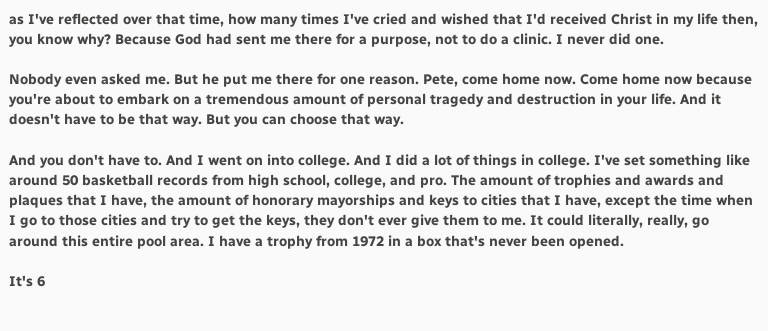as I've reflected over that time, how many times I've cried and wished that I'd received Christ in my life then, you know why? Because God had sent me there for a purpose, not to do a clinic. I never did one.

Nobody even asked me. But he put me there for one reason. Pete, come home now. Come home now because you're about to embark on a tremendous amount of personal tragedy and destruction in your life. And it doesn't have to be that way. But you can choose that way.

And you don't have to. And I went on into college. And I did a lot of things in college. I've set something like around 50 basketball records from high school, college, and pro. The amount of trophies and awards and plaques that I have, the amount of honorary mayorships and keys to cities that I have, except the time when I go to those cities and try to get the keys, they don't ever give them to me. It could literally, really, go around this entire pool area. I have a trophy from 1972 in a box that's never been opened.

It's 6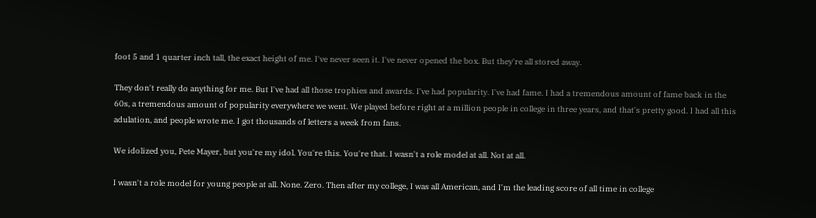foot 5 and 1 quarter inch tall, the exact height of me. I've never seen it. I've never opened the box. But they're all stored away.

They don't really do anything for me. But I've had all those trophies and awards. I've had popularity. I've had fame. I had a tremendous amount of fame back in the 60s, a tremendous amount of popularity everywhere we went. We played before right at a million people in college in three years, and that's pretty good. I had all this adulation, and people wrote me. I got thousands of letters a week from fans.

We idolized you, Pete Mayer, but you're my idol. You're this. You're that. I wasn't a role model at all. Not at all.

I wasn't a role model for young people at all. None. Zero. Then after my college, I was all American, and I'm the leading score of all time in college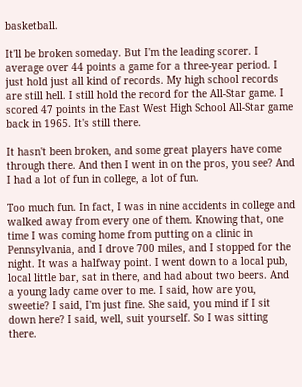basketball.

It'll be broken someday. But I'm the leading scorer. I average over 44 points a game for a three-year period. I just hold just all kind of records. My high school records are still hell. I still hold the record for the All-Star game. I scored 47 points in the East West High School All-Star game back in 1965. It's still there.

It hasn't been broken, and some great players have come through there. And then I went in on the pros, you see? And I had a lot of fun in college, a lot of fun.

Too much fun. In fact, I was in nine accidents in college and walked away from every one of them. Knowing that, one time I was coming home from putting on a clinic in Pennsylvania, and I drove 700 miles, and I stopped for the night. It was a halfway point. I went down to a local pub, local little bar, sat in there, and had about two beers. And a young lady came over to me. I said, how are you, sweetie? I said, I'm just fine. She said, you mind if I sit down here? I said, well, suit yourself. So I was sitting there.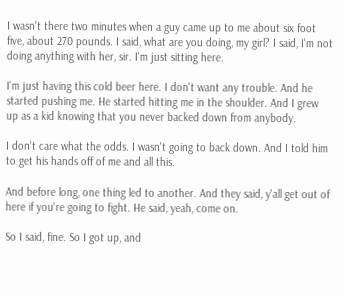I wasn't there two minutes when a guy came up to me about six foot five, about 270 pounds. I said, what are you doing, my girl? I said, I'm not doing anything with her, sir. I'm just sitting here.

I'm just having this cold beer here. I don't want any trouble. And he started pushing me. He started hitting me in the shoulder. And I grew up as a kid knowing that you never backed down from anybody.

I don't care what the odds. I wasn't going to back down. And I told him to get his hands off of me and all this.

And before long, one thing led to another. And they said, y'all get out of here if you're going to fight. He said, yeah, come on.

So I said, fine. So I got up, and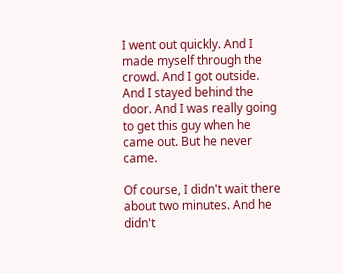I went out quickly. And I made myself through the crowd. And I got outside. And I stayed behind the door. And I was really going to get this guy when he came out. But he never came.

Of course, I didn't wait there about two minutes. And he didn't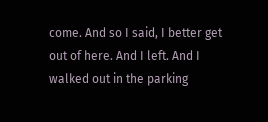come. And so I said, I better get out of here. And I left. And I walked out in the parking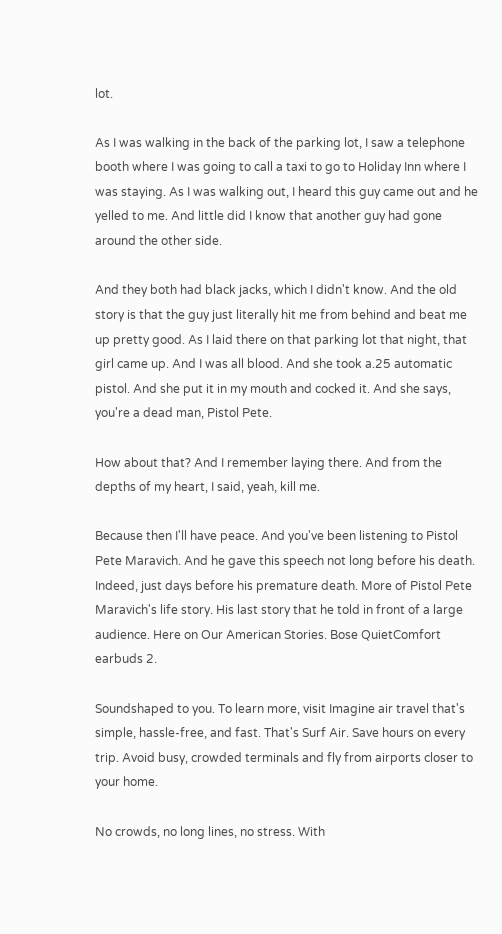lot.

As I was walking in the back of the parking lot, I saw a telephone booth where I was going to call a taxi to go to Holiday Inn where I was staying. As I was walking out, I heard this guy came out and he yelled to me. And little did I know that another guy had gone around the other side.

And they both had black jacks, which I didn't know. And the old story is that the guy just literally hit me from behind and beat me up pretty good. As I laid there on that parking lot that night, that girl came up. And I was all blood. And she took a.25 automatic pistol. And she put it in my mouth and cocked it. And she says, you're a dead man, Pistol Pete.

How about that? And I remember laying there. And from the depths of my heart, I said, yeah, kill me.

Because then I'll have peace. And you've been listening to Pistol Pete Maravich. And he gave this speech not long before his death. Indeed, just days before his premature death. More of Pistol Pete Maravich's life story. His last story that he told in front of a large audience. Here on Our American Stories. Bose QuietComfort earbuds 2.

Soundshaped to you. To learn more, visit Imagine air travel that's simple, hassle-free, and fast. That's Surf Air. Save hours on every trip. Avoid busy, crowded terminals and fly from airports closer to your home.

No crowds, no long lines, no stress. With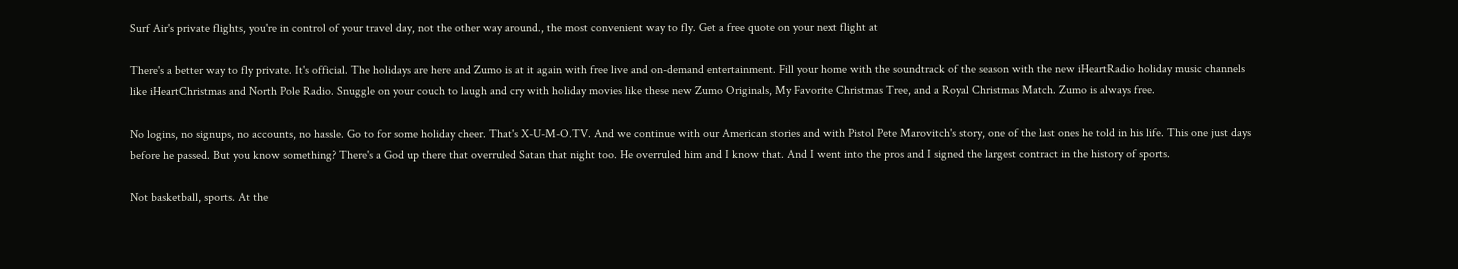Surf Air's private flights, you're in control of your travel day, not the other way around., the most convenient way to fly. Get a free quote on your next flight at

There's a better way to fly private. It's official. The holidays are here and Zumo is at it again with free live and on-demand entertainment. Fill your home with the soundtrack of the season with the new iHeartRadio holiday music channels like iHeartChristmas and North Pole Radio. Snuggle on your couch to laugh and cry with holiday movies like these new Zumo Originals, My Favorite Christmas Tree, and a Royal Christmas Match. Zumo is always free.

No logins, no signups, no accounts, no hassle. Go to for some holiday cheer. That's X-U-M-O.TV. And we continue with our American stories and with Pistol Pete Marovitch's story, one of the last ones he told in his life. This one just days before he passed. But you know something? There's a God up there that overruled Satan that night too. He overruled him and I know that. And I went into the pros and I signed the largest contract in the history of sports.

Not basketball, sports. At the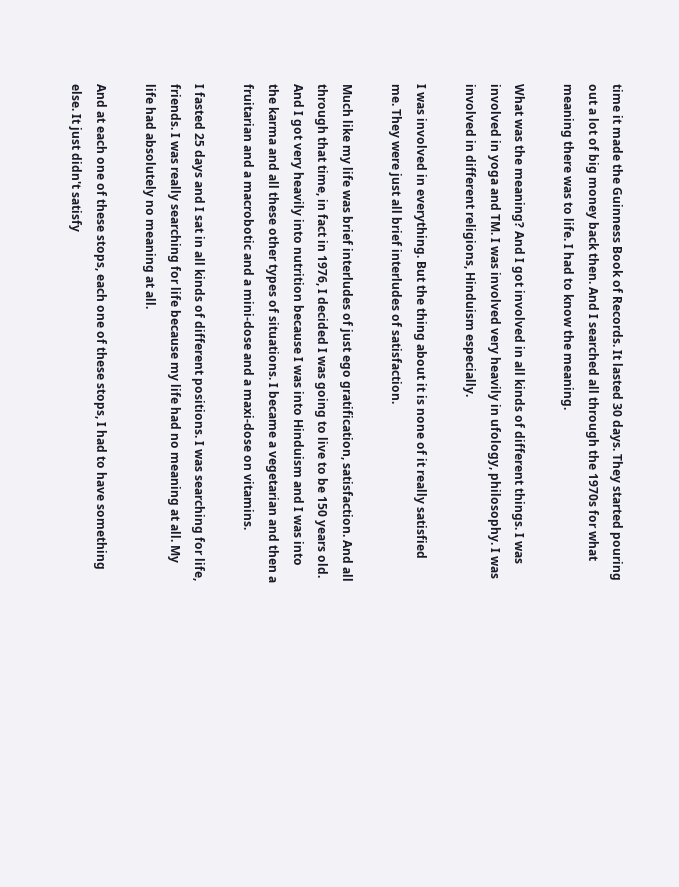time it made the Guinness Book of Records. It lasted 30 days. They started pouring out a lot of big money back then. And I searched all through the 1970s for what meaning there was to life. I had to know the meaning.

What was the meaning? And I got involved in all kinds of different things. I was involved in yoga and TM. I was involved very heavily in ufology, philosophy. I was involved in different religions, Hinduism especially.

I was involved in everything. But the thing about it is none of it really satisfied me. They were just all brief interludes of satisfaction.

Much like my life was brief interludes of just ego gratification, satisfaction. And all through that time, in fact in 1976, I decided I was going to live to be 150 years old. And I got very heavily into nutrition because I was into Hinduism and I was into the karma and all these other types of situations. I became a vegetarian and then a fruitarian and a macrobotic and a mini-dose and a maxi-dose on vitamins.

I fasted 25 days and I sat in all kinds of different positions. I was searching for life, friends. I was really searching for life because my life had no meaning at all. My life had absolutely no meaning at all.

And at each one of these stops, each one of these stops, I had to have something else. It just didn't satisfy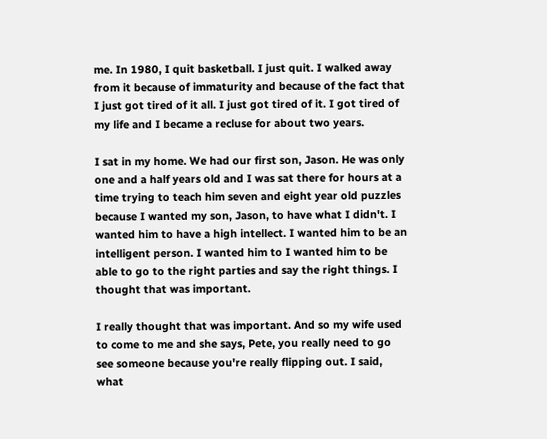me. In 1980, I quit basketball. I just quit. I walked away from it because of immaturity and because of the fact that I just got tired of it all. I just got tired of it. I got tired of my life and I became a recluse for about two years.

I sat in my home. We had our first son, Jason. He was only one and a half years old and I was sat there for hours at a time trying to teach him seven and eight year old puzzles because I wanted my son, Jason, to have what I didn't. I wanted him to have a high intellect. I wanted him to be an intelligent person. I wanted him to I wanted him to be able to go to the right parties and say the right things. I thought that was important.

I really thought that was important. And so my wife used to come to me and she says, Pete, you really need to go see someone because you're really flipping out. I said, what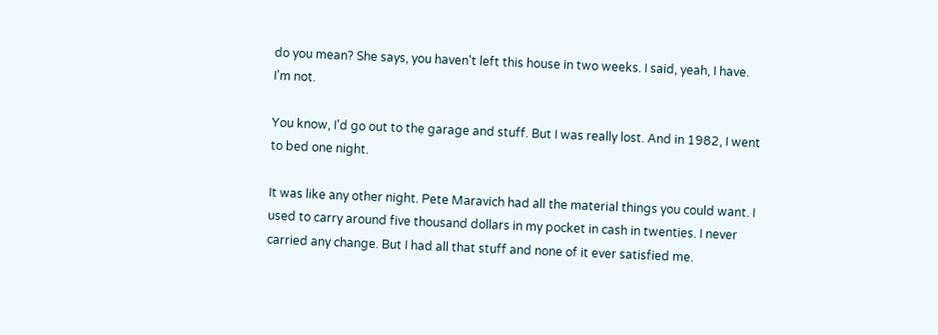do you mean? She says, you haven't left this house in two weeks. I said, yeah, I have. I'm not.

You know, I'd go out to the garage and stuff. But I was really lost. And in 1982, I went to bed one night.

It was like any other night. Pete Maravich had all the material things you could want. I used to carry around five thousand dollars in my pocket in cash in twenties. I never carried any change. But I had all that stuff and none of it ever satisfied me.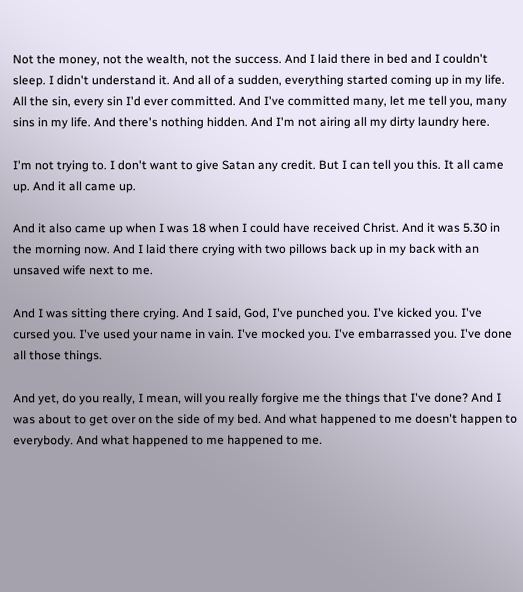Not the money, not the wealth, not the success. And I laid there in bed and I couldn't sleep. I didn't understand it. And all of a sudden, everything started coming up in my life. All the sin, every sin I'd ever committed. And I've committed many, let me tell you, many sins in my life. And there's nothing hidden. And I'm not airing all my dirty laundry here.

I'm not trying to. I don't want to give Satan any credit. But I can tell you this. It all came up. And it all came up.

And it also came up when I was 18 when I could have received Christ. And it was 5.30 in the morning now. And I laid there crying with two pillows back up in my back with an unsaved wife next to me.

And I was sitting there crying. And I said, God, I've punched you. I've kicked you. I've cursed you. I've used your name in vain. I've mocked you. I've embarrassed you. I've done all those things.

And yet, do you really, I mean, will you really forgive me the things that I've done? And I was about to get over on the side of my bed. And what happened to me doesn't happen to everybody. And what happened to me happened to me.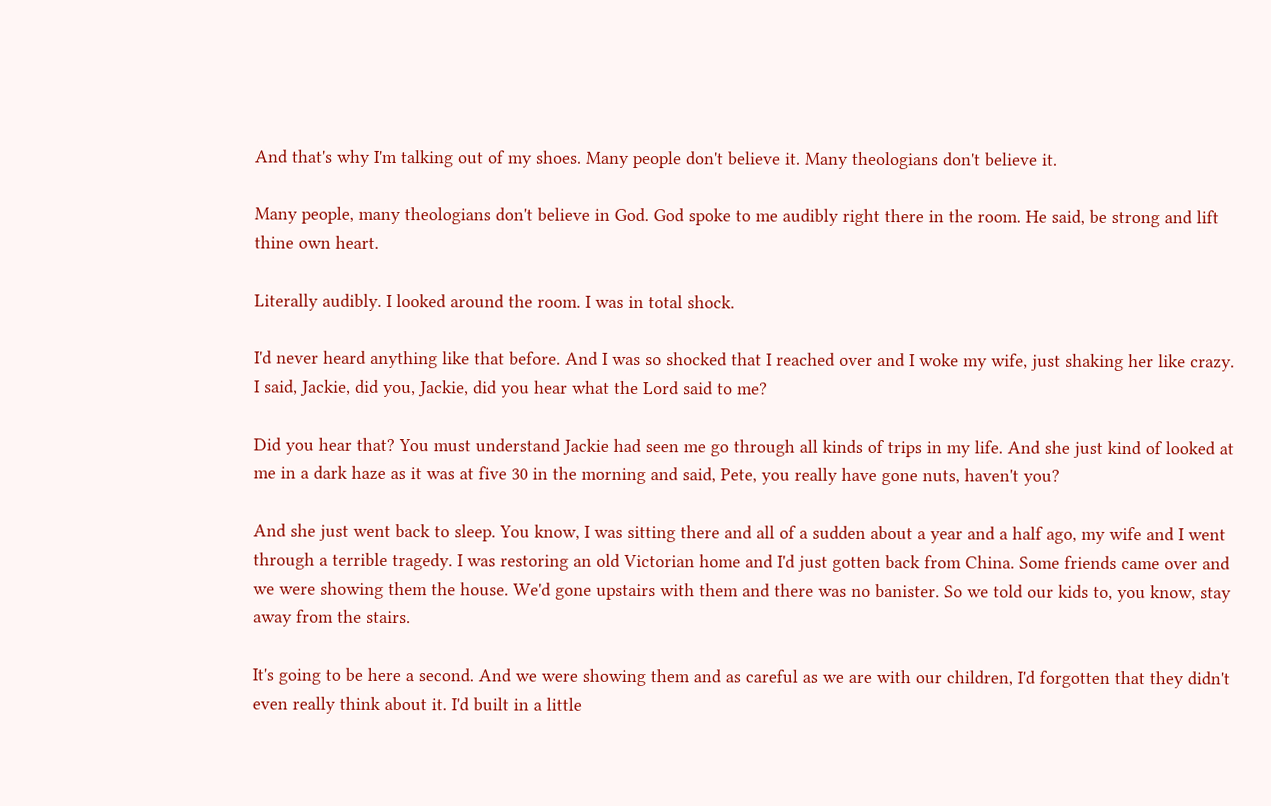And that's why I'm talking out of my shoes. Many people don't believe it. Many theologians don't believe it.

Many people, many theologians don't believe in God. God spoke to me audibly right there in the room. He said, be strong and lift thine own heart.

Literally audibly. I looked around the room. I was in total shock.

I'd never heard anything like that before. And I was so shocked that I reached over and I woke my wife, just shaking her like crazy. I said, Jackie, did you, Jackie, did you hear what the Lord said to me?

Did you hear that? You must understand Jackie had seen me go through all kinds of trips in my life. And she just kind of looked at me in a dark haze as it was at five 30 in the morning and said, Pete, you really have gone nuts, haven't you?

And she just went back to sleep. You know, I was sitting there and all of a sudden about a year and a half ago, my wife and I went through a terrible tragedy. I was restoring an old Victorian home and I'd just gotten back from China. Some friends came over and we were showing them the house. We'd gone upstairs with them and there was no banister. So we told our kids to, you know, stay away from the stairs.

It's going to be here a second. And we were showing them and as careful as we are with our children, I'd forgotten that they didn't even really think about it. I'd built in a little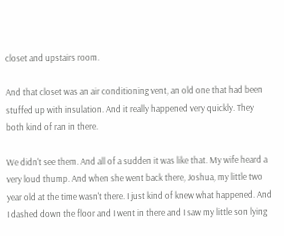closet and upstairs room.

And that closet was an air conditioning vent, an old one that had been stuffed up with insulation. And it really happened very quickly. They both kind of ran in there.

We didn't see them. And all of a sudden it was like that. My wife heard a very loud thump. And when she went back there, Joshua, my little two year old at the time wasn't there. I just kind of knew what happened. And I dashed down the floor and I went in there and I saw my little son lying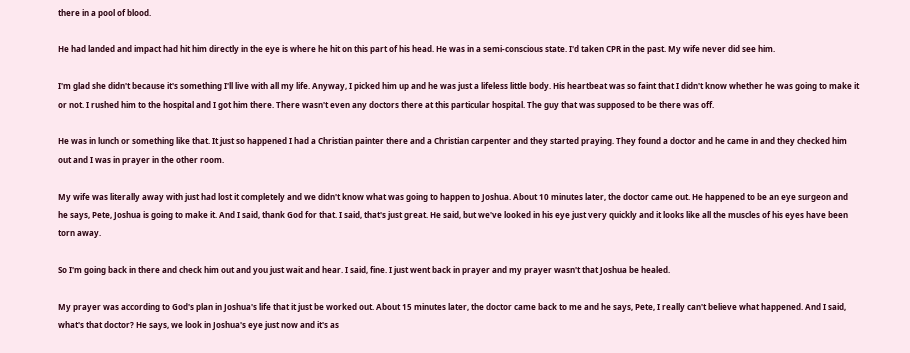there in a pool of blood.

He had landed and impact had hit him directly in the eye is where he hit on this part of his head. He was in a semi-conscious state. I'd taken CPR in the past. My wife never did see him.

I'm glad she didn't because it's something I'll live with all my life. Anyway, I picked him up and he was just a lifeless little body. His heartbeat was so faint that I didn't know whether he was going to make it or not. I rushed him to the hospital and I got him there. There wasn't even any doctors there at this particular hospital. The guy that was supposed to be there was off.

He was in lunch or something like that. It just so happened I had a Christian painter there and a Christian carpenter and they started praying. They found a doctor and he came in and they checked him out and I was in prayer in the other room.

My wife was literally away with just had lost it completely and we didn't know what was going to happen to Joshua. About 10 minutes later, the doctor came out. He happened to be an eye surgeon and he says, Pete, Joshua is going to make it. And I said, thank God for that. I said, that's just great. He said, but we've looked in his eye just very quickly and it looks like all the muscles of his eyes have been torn away.

So I'm going back in there and check him out and you just wait and hear. I said, fine. I just went back in prayer and my prayer wasn't that Joshua be healed.

My prayer was according to God's plan in Joshua's life that it just be worked out. About 15 minutes later, the doctor came back to me and he says, Pete, I really can't believe what happened. And I said, what's that doctor? He says, we look in Joshua's eye just now and it's as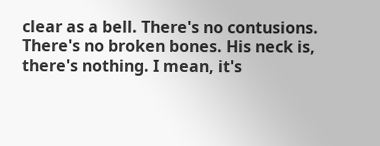clear as a bell. There's no contusions. There's no broken bones. His neck is, there's nothing. I mean, it's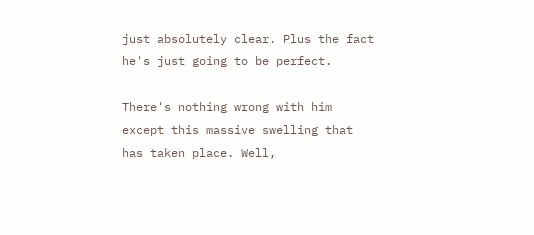just absolutely clear. Plus the fact he's just going to be perfect.

There's nothing wrong with him except this massive swelling that has taken place. Well,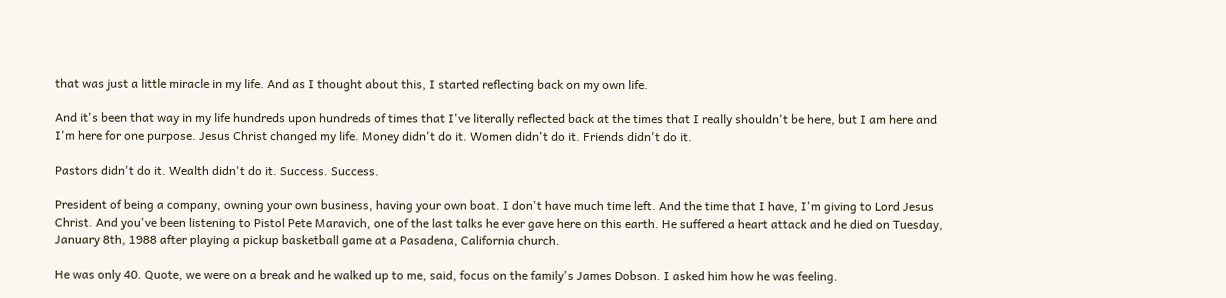that was just a little miracle in my life. And as I thought about this, I started reflecting back on my own life.

And it's been that way in my life hundreds upon hundreds of times that I've literally reflected back at the times that I really shouldn't be here, but I am here and I'm here for one purpose. Jesus Christ changed my life. Money didn't do it. Women didn't do it. Friends didn't do it.

Pastors didn't do it. Wealth didn't do it. Success. Success.

President of being a company, owning your own business, having your own boat. I don't have much time left. And the time that I have, I'm giving to Lord Jesus Christ. And you've been listening to Pistol Pete Maravich, one of the last talks he ever gave here on this earth. He suffered a heart attack and he died on Tuesday, January 8th, 1988 after playing a pickup basketball game at a Pasadena, California church.

He was only 40. Quote, we were on a break and he walked up to me, said, focus on the family's James Dobson. I asked him how he was feeling.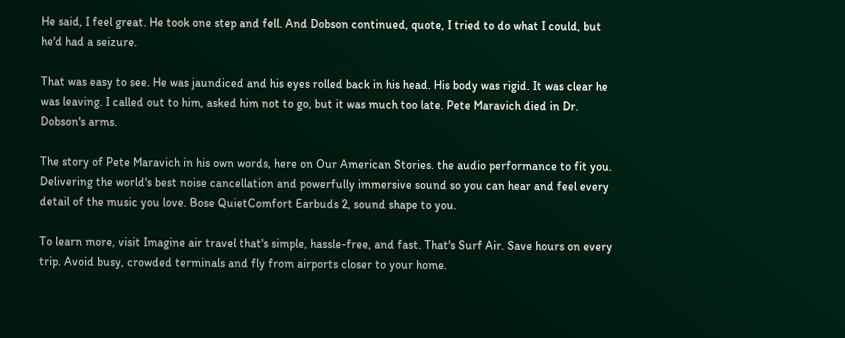He said, I feel great. He took one step and fell. And Dobson continued, quote, I tried to do what I could, but he'd had a seizure.

That was easy to see. He was jaundiced and his eyes rolled back in his head. His body was rigid. It was clear he was leaving. I called out to him, asked him not to go, but it was much too late. Pete Maravich died in Dr. Dobson's arms.

The story of Pete Maravich in his own words, here on Our American Stories. the audio performance to fit you. Delivering the world's best noise cancellation and powerfully immersive sound so you can hear and feel every detail of the music you love. Bose QuietComfort Earbuds 2, sound shape to you.

To learn more, visit Imagine air travel that's simple, hassle-free, and fast. That's Surf Air. Save hours on every trip. Avoid busy, crowded terminals and fly from airports closer to your home.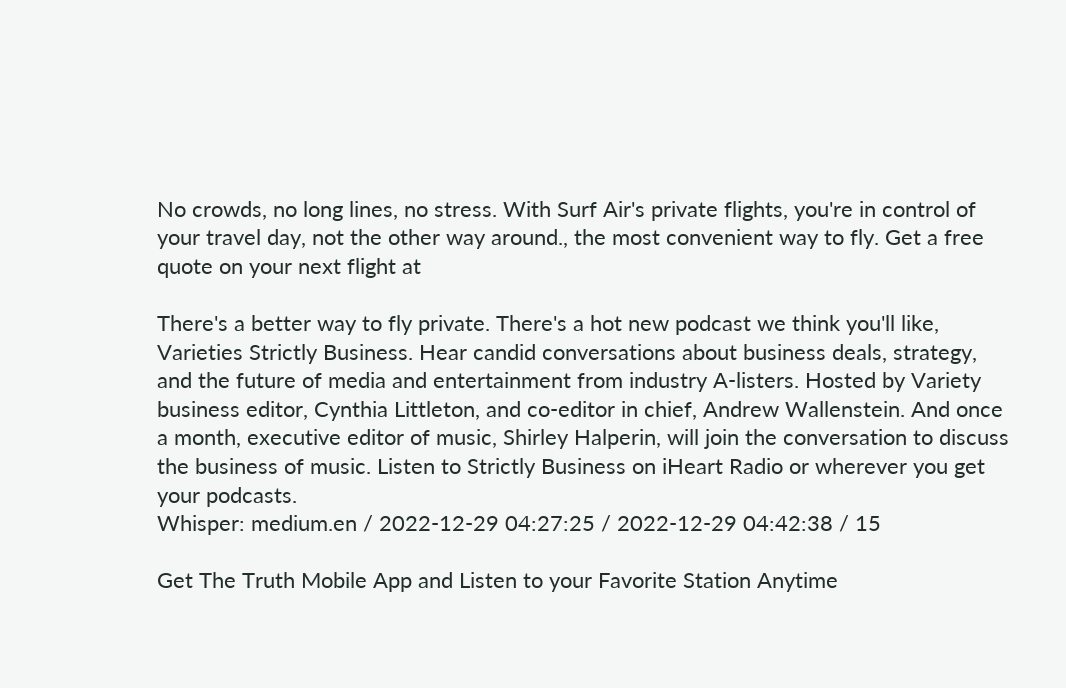No crowds, no long lines, no stress. With Surf Air's private flights, you're in control of your travel day, not the other way around., the most convenient way to fly. Get a free quote on your next flight at

There's a better way to fly private. There's a hot new podcast we think you'll like, Varieties Strictly Business. Hear candid conversations about business deals, strategy, and the future of media and entertainment from industry A-listers. Hosted by Variety business editor, Cynthia Littleton, and co-editor in chief, Andrew Wallenstein. And once a month, executive editor of music, Shirley Halperin, will join the conversation to discuss the business of music. Listen to Strictly Business on iHeart Radio or wherever you get your podcasts.
Whisper: medium.en / 2022-12-29 04:27:25 / 2022-12-29 04:42:38 / 15

Get The Truth Mobile App and Listen to your Favorite Station Anytime